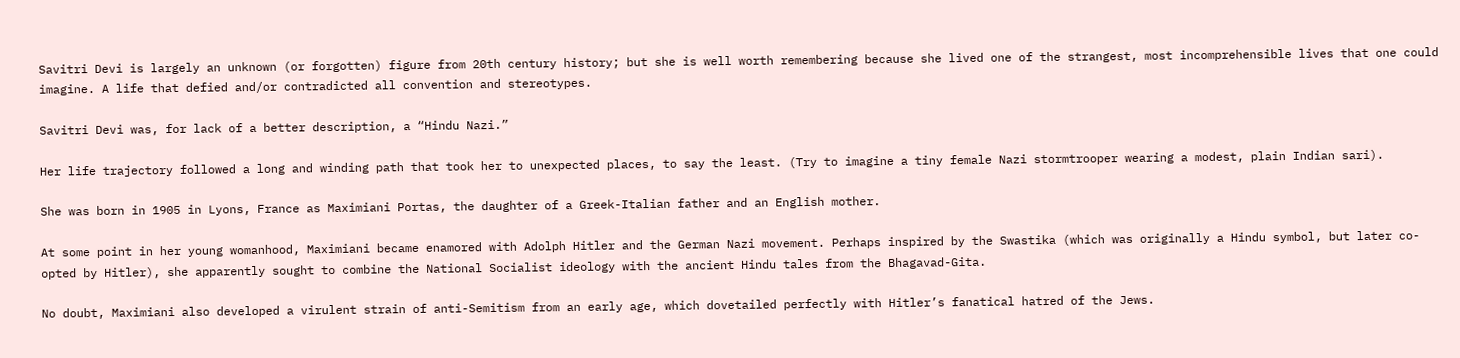Savitri Devi is largely an unknown (or forgotten) figure from 20th century history; but she is well worth remembering because she lived one of the strangest, most incomprehensible lives that one could imagine. A life that defied and/or contradicted all convention and stereotypes.

Savitri Devi was, for lack of a better description, a “Hindu Nazi.”

Her life trajectory followed a long and winding path that took her to unexpected places, to say the least. (Try to imagine a tiny female Nazi stormtrooper wearing a modest, plain Indian sari).

She was born in 1905 in Lyons, France as Maximiani Portas, the daughter of a Greek-Italian father and an English mother.

At some point in her young womanhood, Maximiani became enamored with Adolph Hitler and the German Nazi movement. Perhaps inspired by the Swastika (which was originally a Hindu symbol, but later co-opted by Hitler), she apparently sought to combine the National Socialist ideology with the ancient Hindu tales from the Bhagavad-Gita.

No doubt, Maximiani also developed a virulent strain of anti-Semitism from an early age, which dovetailed perfectly with Hitler’s fanatical hatred of the Jews.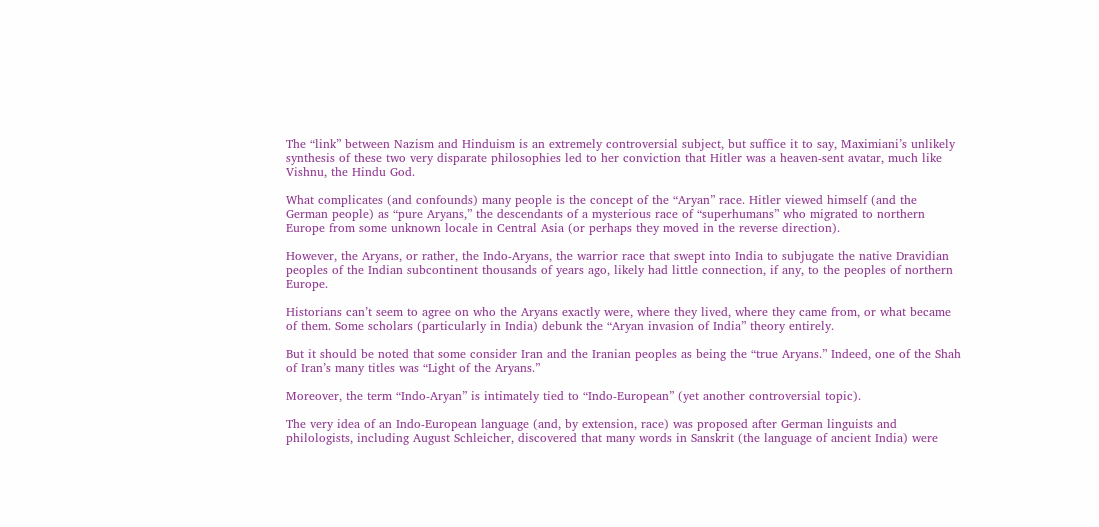The “link” between Nazism and Hinduism is an extremely controversial subject, but suffice it to say, Maximiani’s unlikely synthesis of these two very disparate philosophies led to her conviction that Hitler was a heaven-sent avatar, much like Vishnu, the Hindu God.

What complicates (and confounds) many people is the concept of the “Aryan” race. Hitler viewed himself (and the German people) as “pure Aryans,” the descendants of a mysterious race of “superhumans” who migrated to northern Europe from some unknown locale in Central Asia (or perhaps they moved in the reverse direction).

However, the Aryans, or rather, the Indo-Aryans, the warrior race that swept into India to subjugate the native Dravidian peoples of the Indian subcontinent thousands of years ago, likely had little connection, if any, to the peoples of northern Europe.

Historians can’t seem to agree on who the Aryans exactly were, where they lived, where they came from, or what became of them. Some scholars (particularly in India) debunk the “Aryan invasion of India” theory entirely.

But it should be noted that some consider Iran and the Iranian peoples as being the “true Aryans.” Indeed, one of the Shah of Iran’s many titles was “Light of the Aryans.”

Moreover, the term “Indo-Aryan” is intimately tied to “Indo-European” (yet another controversial topic).

The very idea of an Indo-European language (and, by extension, race) was proposed after German linguists and philologists, including August Schleicher, discovered that many words in Sanskrit (the language of ancient India) were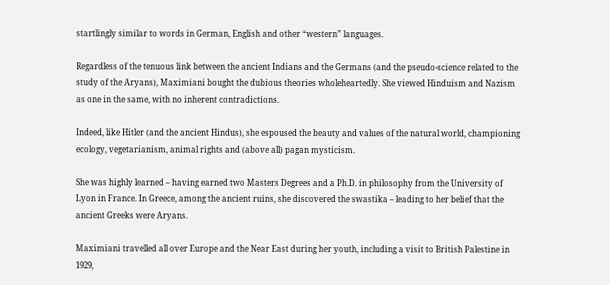startlingly similar to words in German, English and other “western” languages.

Regardless of the tenuous link between the ancient Indians and the Germans (and the pseudo-science related to the study of the Aryans), Maximiani bought the dubious theories wholeheartedly. She viewed Hinduism and Nazism as one in the same, with no inherent contradictions.

Indeed, like Hitler (and the ancient Hindus), she espoused the beauty and values of the natural world, championing ecology, vegetarianism, animal rights and (above all) pagan mysticism.

She was highly learned – having earned two Masters Degrees and a Ph.D. in philosophy from the University of Lyon in France. In Greece, among the ancient ruins, she discovered the swastika – leading to her belief that the ancient Greeks were Aryans.

Maximiani travelled all over Europe and the Near East during her youth, including a visit to British Palestine in 1929,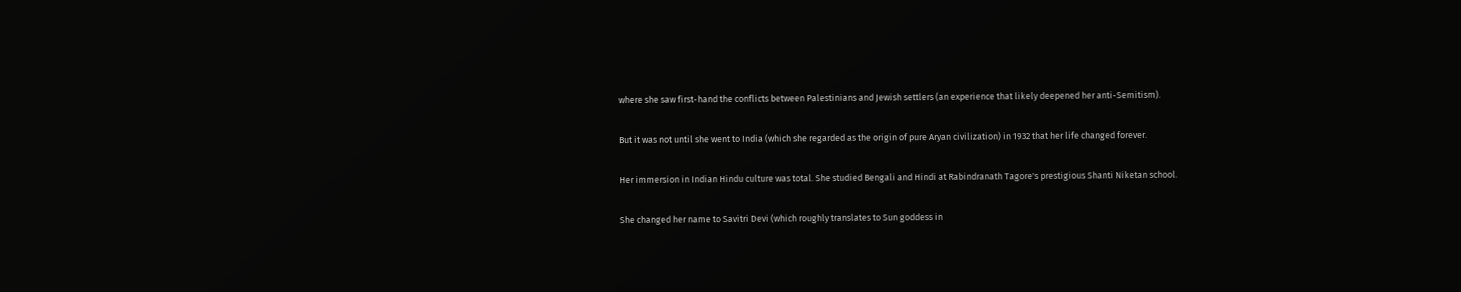where she saw first-hand the conflicts between Palestinians and Jewish settlers (an experience that likely deepened her anti-Semitism).

But it was not until she went to India (which she regarded as the origin of pure Aryan civilization) in 1932 that her life changed forever.

Her immersion in Indian Hindu culture was total. She studied Bengali and Hindi at Rabindranath Tagore's prestigious Shanti Niketan school.

She changed her name to Savitri Devi (which roughly translates to Sun goddess in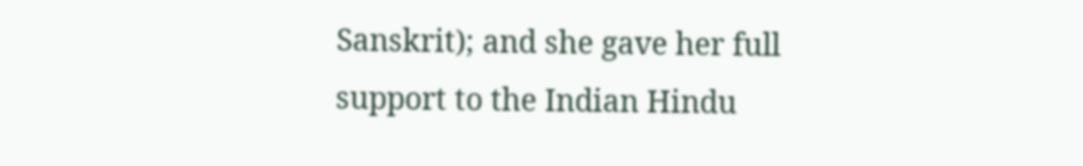Sanskrit); and she gave her full support to the Indian Hindu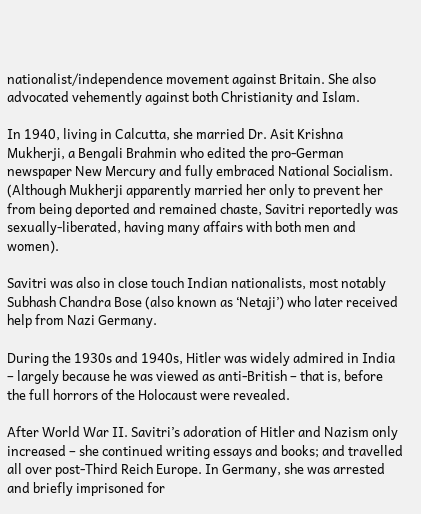nationalist/independence movement against Britain. She also advocated vehemently against both Christianity and Islam.

In 1940, living in Calcutta, she married Dr. Asit Krishna Mukherji, a Bengali Brahmin who edited the pro-German newspaper New Mercury and fully embraced National Socialism. (Although Mukherji apparently married her only to prevent her from being deported and remained chaste, Savitri reportedly was sexually-liberated, having many affairs with both men and women).

Savitri was also in close touch Indian nationalists, most notably Subhash Chandra Bose (also known as ‘Netaji’) who later received help from Nazi Germany.

During the 1930s and 1940s, Hitler was widely admired in India – largely because he was viewed as anti-British – that is, before the full horrors of the Holocaust were revealed.

After World War II. Savitri’s adoration of Hitler and Nazism only increased – she continued writing essays and books; and travelled all over post-Third Reich Europe. In Germany, she was arrested and briefly imprisoned for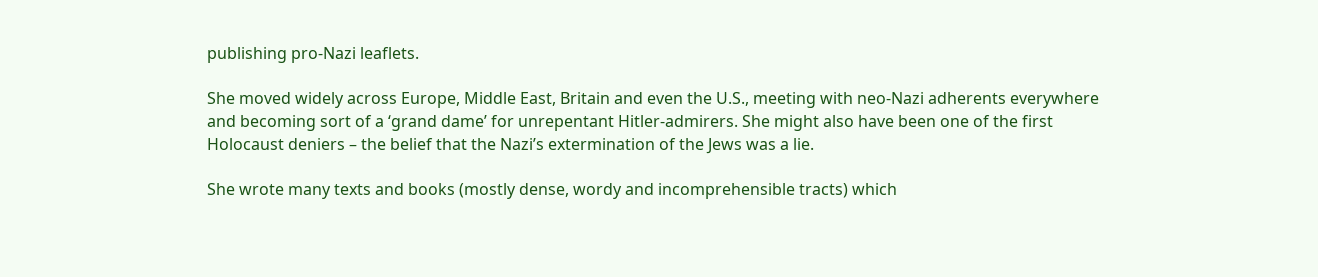publishing pro-Nazi leaflets.

She moved widely across Europe, Middle East, Britain and even the U.S., meeting with neo-Nazi adherents everywhere and becoming sort of a ‘grand dame’ for unrepentant Hitler-admirers. She might also have been one of the first Holocaust deniers – the belief that the Nazi’s extermination of the Jews was a lie.

She wrote many texts and books (mostly dense, wordy and incomprehensible tracts) which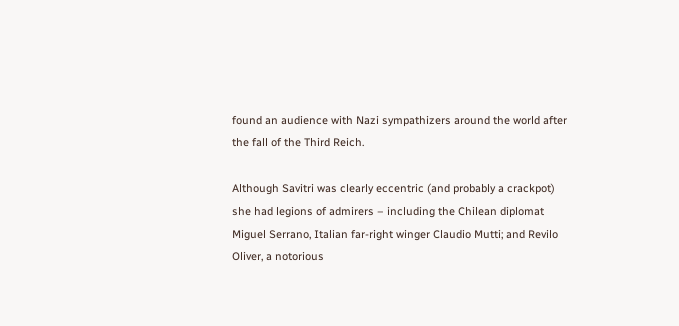found an audience with Nazi sympathizers around the world after the fall of the Third Reich.

Although Savitri was clearly eccentric (and probably a crackpot) she had legions of admirers – including the Chilean diplomat Miguel Serrano, Italian far-right winger Claudio Mutti; and Revilo Oliver, a notorious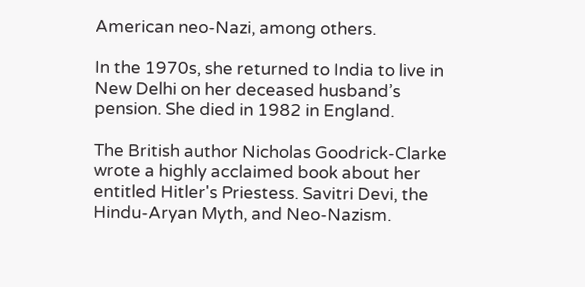American neo-Nazi, among others.

In the 1970s, she returned to India to live in New Delhi on her deceased husband’s pension. She died in 1982 in England.

The British author Nicholas Goodrick-Clarke wrote a highly acclaimed book about her entitled Hitler's Priestess. Savitri Devi, the Hindu-Aryan Myth, and Neo-Nazism.